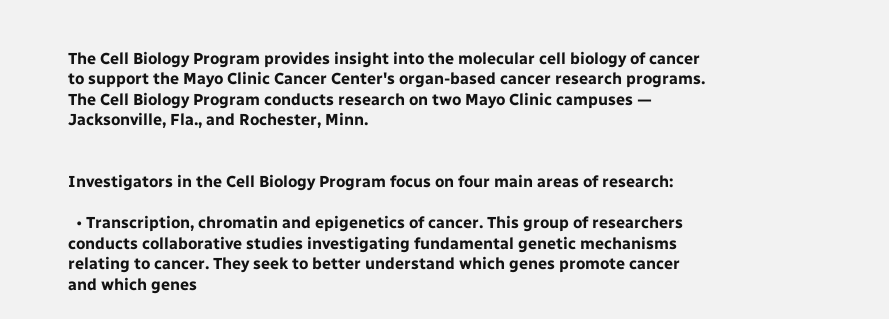The Cell Biology Program provides insight into the molecular cell biology of cancer to support the Mayo Clinic Cancer Center's organ-based cancer research programs. The Cell Biology Program conducts research on two Mayo Clinic campuses — Jacksonville, Fla., and Rochester, Minn.


Investigators in the Cell Biology Program focus on four main areas of research:

  • Transcription, chromatin and epigenetics of cancer. This group of researchers conducts collaborative studies investigating fundamental genetic mechanisms relating to cancer. They seek to better understand which genes promote cancer and which genes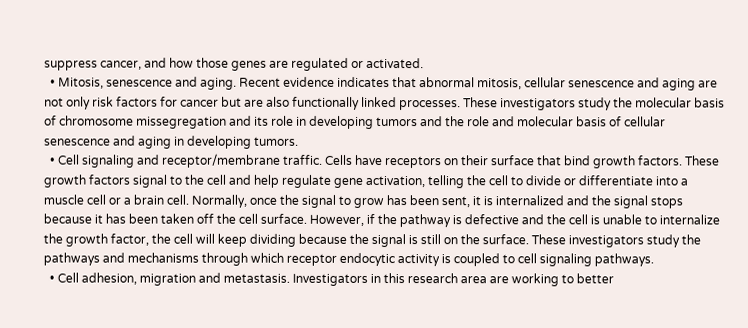suppress cancer, and how those genes are regulated or activated.
  • Mitosis, senescence and aging. Recent evidence indicates that abnormal mitosis, cellular senescence and aging are not only risk factors for cancer but are also functionally linked processes. These investigators study the molecular basis of chromosome missegregation and its role in developing tumors and the role and molecular basis of cellular senescence and aging in developing tumors.
  • Cell signaling and receptor/membrane traffic. Cells have receptors on their surface that bind growth factors. These growth factors signal to the cell and help regulate gene activation, telling the cell to divide or differentiate into a muscle cell or a brain cell. Normally, once the signal to grow has been sent, it is internalized and the signal stops because it has been taken off the cell surface. However, if the pathway is defective and the cell is unable to internalize the growth factor, the cell will keep dividing because the signal is still on the surface. These investigators study the pathways and mechanisms through which receptor endocytic activity is coupled to cell signaling pathways.
  • Cell adhesion, migration and metastasis. Investigators in this research area are working to better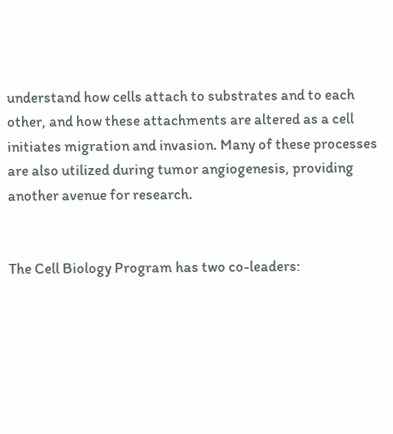understand how cells attach to substrates and to each other, and how these attachments are altered as a cell initiates migration and invasion. Many of these processes are also utilized during tumor angiogenesis, providing another avenue for research.


The Cell Biology Program has two co-leaders: